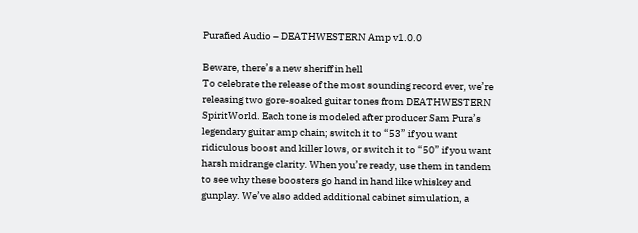Purafied Audio – DEATHWESTERN Amp v1.0.0

Beware, there’s a new sheriff in hell
To celebrate the release of the most sounding record ever, we’re releasing two gore-soaked guitar tones from DEATHWESTERN SpiritWorld. Each tone is modeled after producer Sam Pura’s legendary guitar amp chain; switch it to “53” if you want ridiculous boost and killer lows, or switch it to “50” if you want harsh midrange clarity. When you’re ready, use them in tandem to see why these boosters go hand in hand like whiskey and gunplay. We’ve also added additional cabinet simulation, a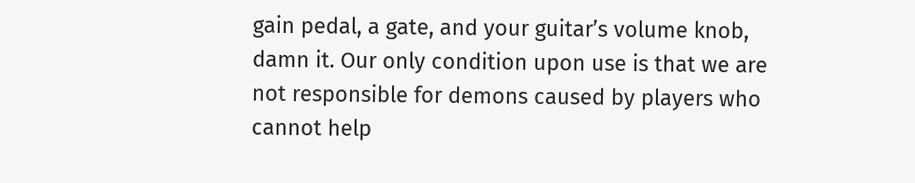gain pedal, a gate, and your guitar’s volume knob, damn it. Our only condition upon use is that we are not responsible for demons caused by players who cannot help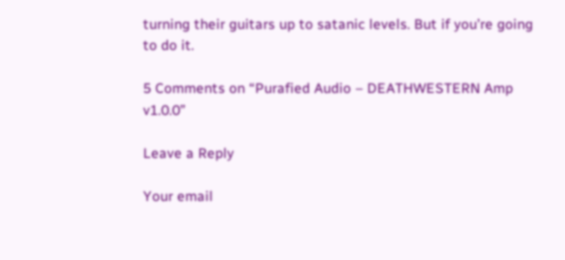turning their guitars up to satanic levels. But if you’re going to do it.

5 Comments on “Purafied Audio – DEATHWESTERN Amp v1.0.0”

Leave a Reply

Your email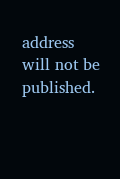address will not be published.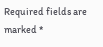Required fields are marked *